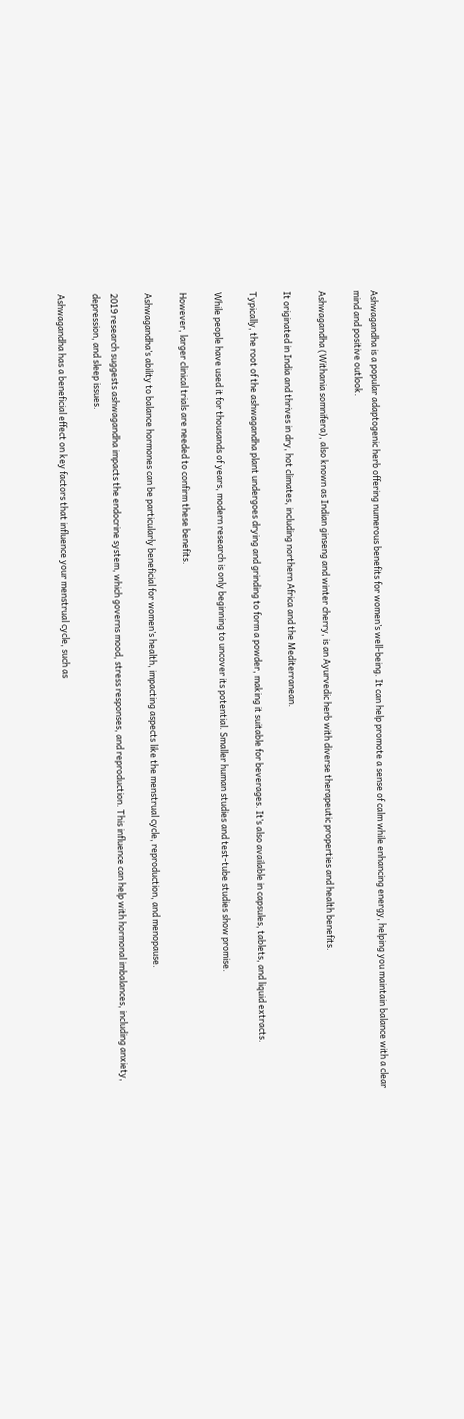Ashwagandha is a popular adaptogenic herb offering numerous benefits for women’s well-being. It can help promote a sense of calm while enhancing energy, helping you maintain balance with a clear mind and positive outlook.

Ashwagandha (Withania somnifera), also known as Indian ginseng and winter cherry, is an Ayurvedic herb with diverse therapeutic properties and health benefits.

It originated in India and thrives in dry, hot climates, including northern Africa and the Mediterranean.

Typically, the root of the ashwagandha plant undergoes drying and grinding to form a powder, making it suitable for beverages. It’s also available in capsules, tablets, and liquid extracts.

While people have used it for thousands of years, modern research is only beginning to uncover its potential. Smaller human studies and test-tube studies show promise.

However, larger clinical trials are needed to confirm these benefits.

Ashwagandha’s ability to balance hormones can be particularly beneficial for women’s health, impacting aspects like the menstrual cycle, reproduction, and menopause.

2019 research suggests ashwagandha impacts the endocrine system, which governs mood, stress responses, and reproduction. This influence can help with hormonal imbalances, including anxiety, depression, and sleep issues.

Ashwagandha has a beneficial effect on key factors that influence your menstrual cycle, such as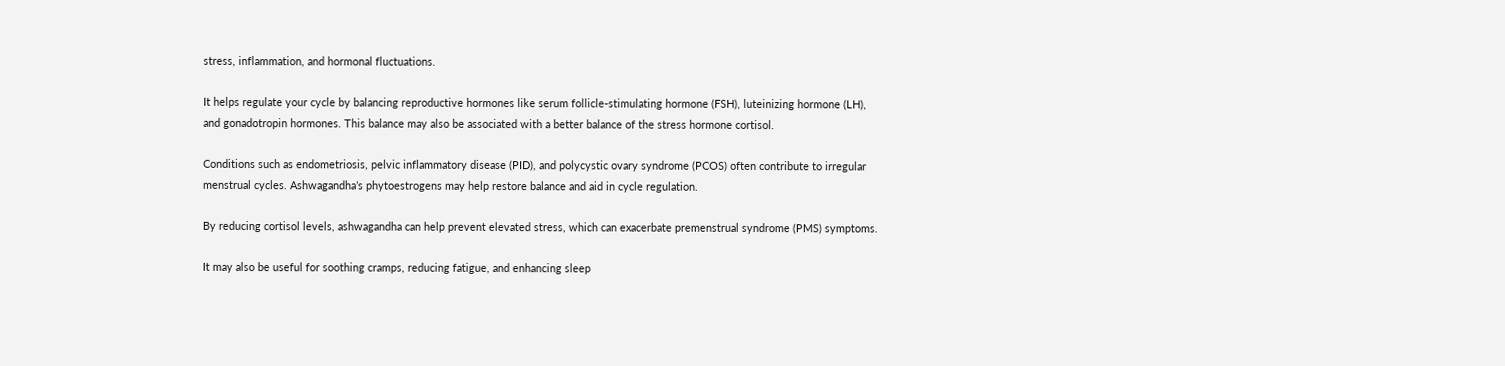stress, inflammation, and hormonal fluctuations.

It helps regulate your cycle by balancing reproductive hormones like serum follicle-stimulating hormone (FSH), luteinizing hormone (LH), and gonadotropin hormones. This balance may also be associated with a better balance of the stress hormone cortisol.

Conditions such as endometriosis, pelvic inflammatory disease (PID), and polycystic ovary syndrome (PCOS) often contribute to irregular menstrual cycles. Ashwagandha’s phytoestrogens may help restore balance and aid in cycle regulation.

By reducing cortisol levels, ashwagandha can help prevent elevated stress, which can exacerbate premenstrual syndrome (PMS) symptoms.

It may also be useful for soothing cramps, reducing fatigue, and enhancing sleep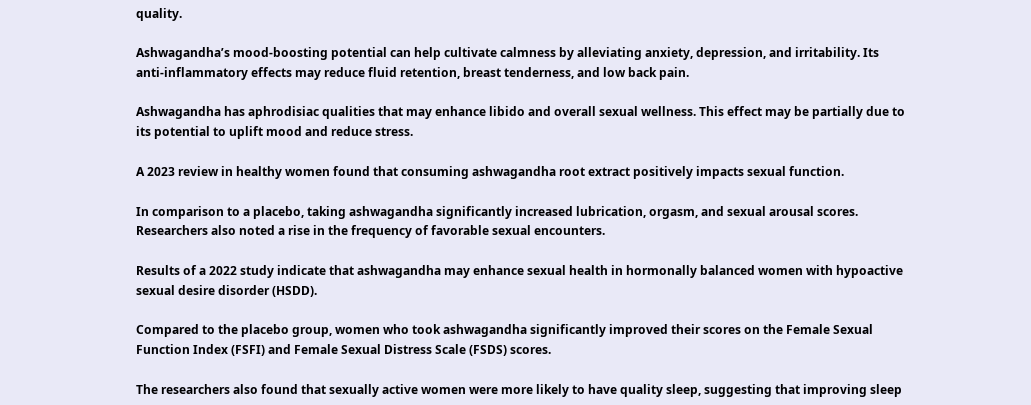quality.

Ashwagandha’s mood-boosting potential can help cultivate calmness by alleviating anxiety, depression, and irritability. Its anti-inflammatory effects may reduce fluid retention, breast tenderness, and low back pain.

Ashwagandha has aphrodisiac qualities that may enhance libido and overall sexual wellness. This effect may be partially due to its potential to uplift mood and reduce stress.

A 2023 review in healthy women found that consuming ashwagandha root extract positively impacts sexual function.

In comparison to a placebo, taking ashwagandha significantly increased lubrication, orgasm, and sexual arousal scores. Researchers also noted a rise in the frequency of favorable sexual encounters.

Results of a 2022 study indicate that ashwagandha may enhance sexual health in hormonally balanced women with hypoactive sexual desire disorder (HSDD).

Compared to the placebo group, women who took ashwagandha significantly improved their scores on the Female Sexual Function Index (FSFI) and Female Sexual Distress Scale (FSDS) scores.

The researchers also found that sexually active women were more likely to have quality sleep, suggesting that improving sleep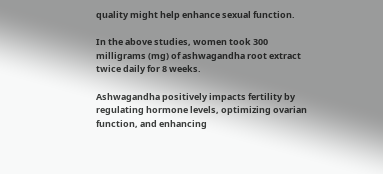quality might help enhance sexual function.

In the above studies, women took 300 milligrams (mg) of ashwagandha root extract twice daily for 8 weeks.

Ashwagandha positively impacts fertility by regulating hormone levels, optimizing ovarian function, and enhancing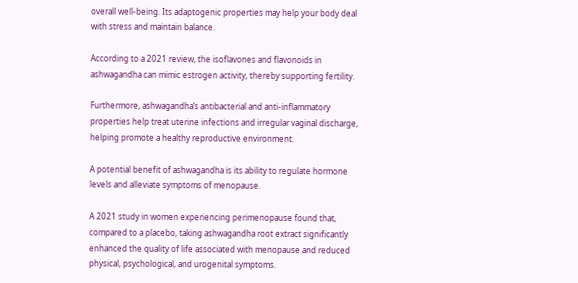overall well-being. Its adaptogenic properties may help your body deal with stress and maintain balance.

According to a 2021 review, the isoflavones and flavonoids in ashwagandha can mimic estrogen activity, thereby supporting fertility.

Furthermore, ashwagandha’s antibacterial and anti-inflammatory properties help treat uterine infections and irregular vaginal discharge, helping promote a healthy reproductive environment.

A potential benefit of ashwagandha is its ability to regulate hormone levels and alleviate symptoms of menopause.

A 2021 study in women experiencing perimenopause found that, compared to a placebo, taking ashwagandha root extract significantly enhanced the quality of life associated with menopause and reduced physical, psychological, and urogenital symptoms.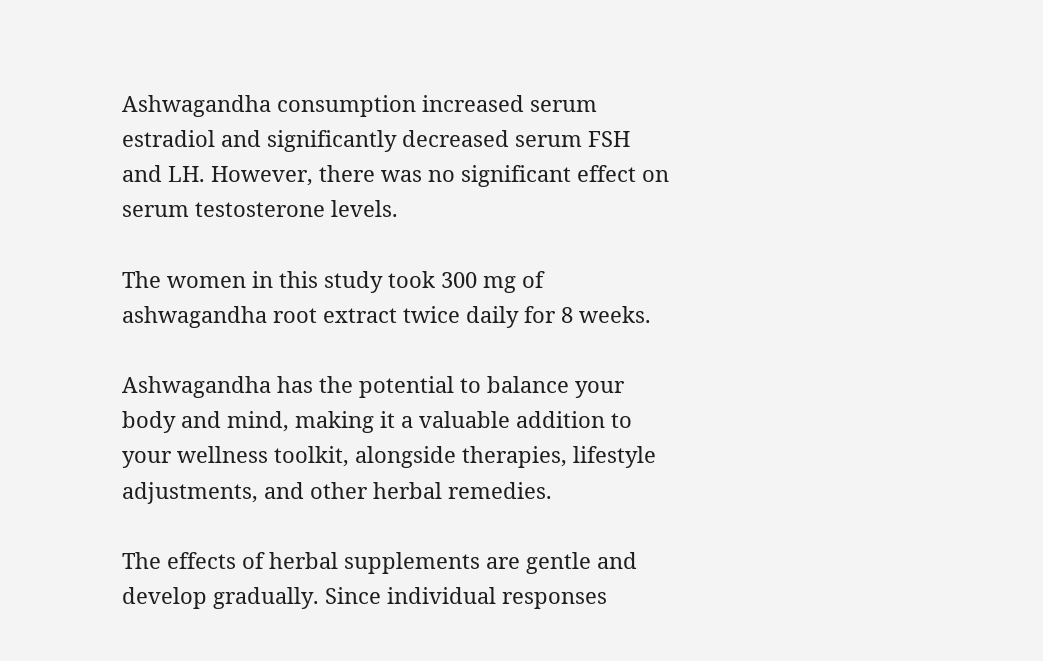Ashwagandha consumption increased serum estradiol and significantly decreased serum FSH and LH. However, there was no significant effect on serum testosterone levels.

The women in this study took 300 mg of ashwagandha root extract twice daily for 8 weeks.

Ashwagandha has the potential to balance your body and mind, making it a valuable addition to your wellness toolkit, alongside therapies, lifestyle adjustments, and other herbal remedies.

The effects of herbal supplements are gentle and develop gradually. Since individual responses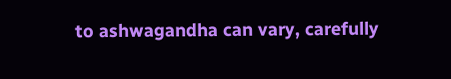to ashwagandha can vary, carefully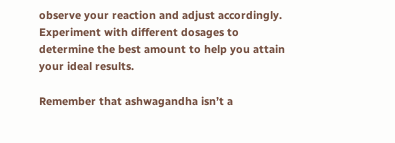observe your reaction and adjust accordingly. Experiment with different dosages to determine the best amount to help you attain your ideal results.

Remember that ashwagandha isn’t a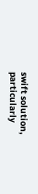swift solution, particularly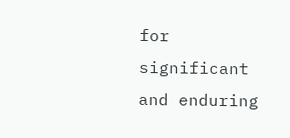for significant and enduring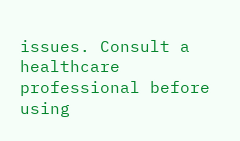issues. Consult a healthcare professional before using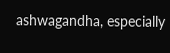ashwagandha, especially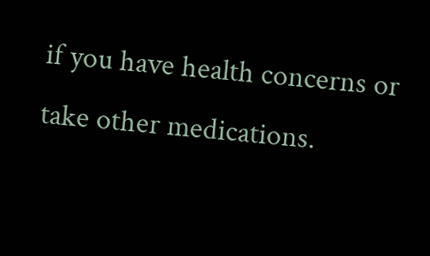if you have health concerns or take other medications.